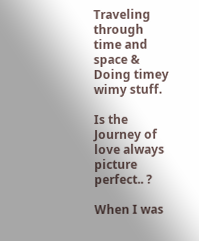Traveling through time and space & Doing timey wimy stuff.

Is the Journey of love always picture perfect.. ?

When I was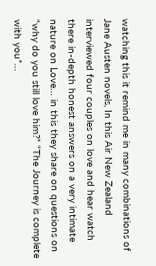watching this it remind me in many combinations of Jane Austen novels, In this Air New Zealand interviewed four couples on love and hear watch there in-depth honest answers on a very intimate nature on Love… in this they share on questions on “why do you still love him?” “The Journey is complete with you”…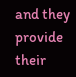and they provide their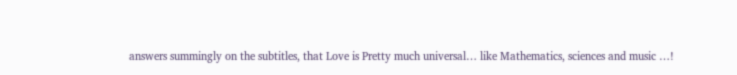answers summingly on the subtitles, that Love is Pretty much universal… like Mathematics, sciences and music …!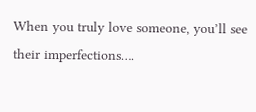When you truly love someone, you’ll see their imperfections….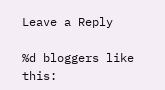Leave a Reply

%d bloggers like this: